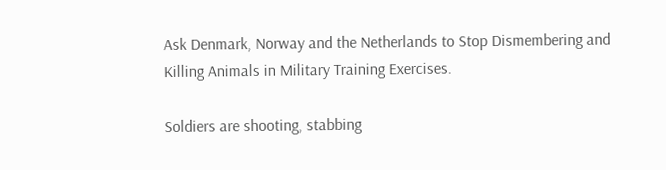Ask Denmark, Norway and the Netherlands to Stop Dismembering and Killing Animals in Military Training Exercises.

Soldiers are shooting, stabbing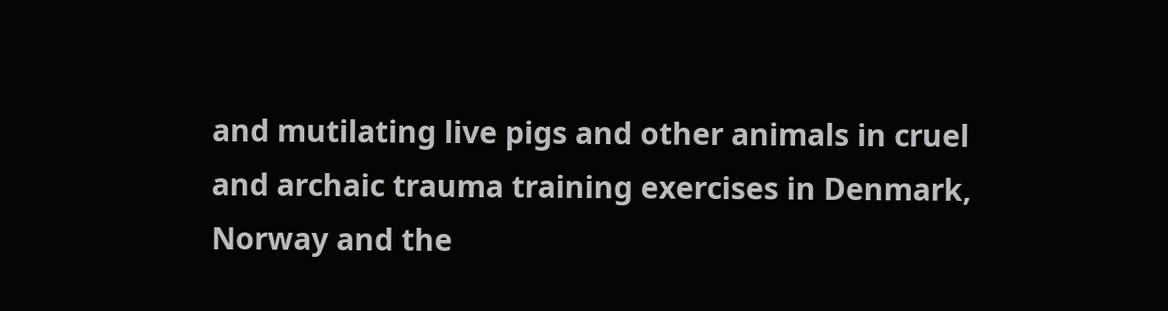and mutilating live pigs and other animals in cruel and archaic trauma training exercises in Denmark, Norway and the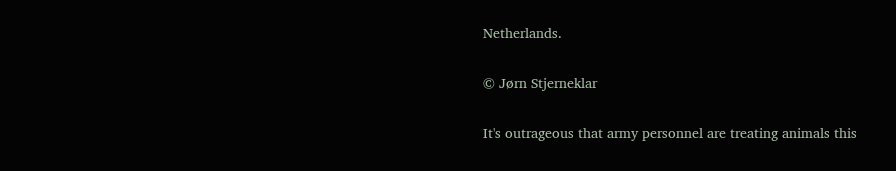Netherlands.

© Jørn Stjerneklar

It's outrageous that army personnel are treating animals this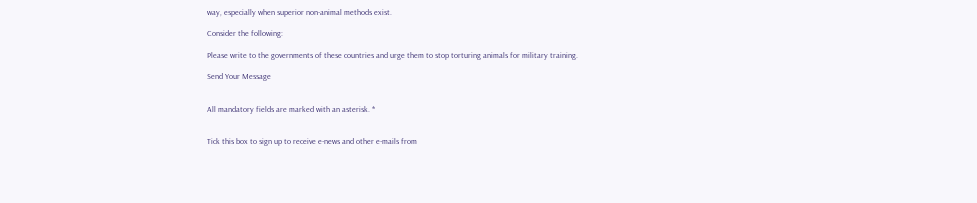way, especially when superior non-animal methods exist.

Consider the following:

Please write to the governments of these countries and urge them to stop torturing animals for military training.

Send Your Message


All mandatory fields are marked with an asterisk. *


Tick this box to sign up to receive e-news and other e-mails from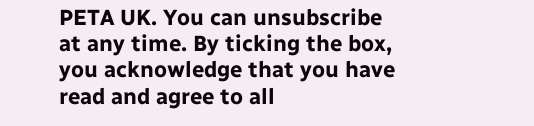PETA UK. You can unsubscribe at any time. By ticking the box, you acknowledge that you have read and agree to all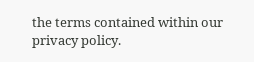the terms contained within our privacy policy.